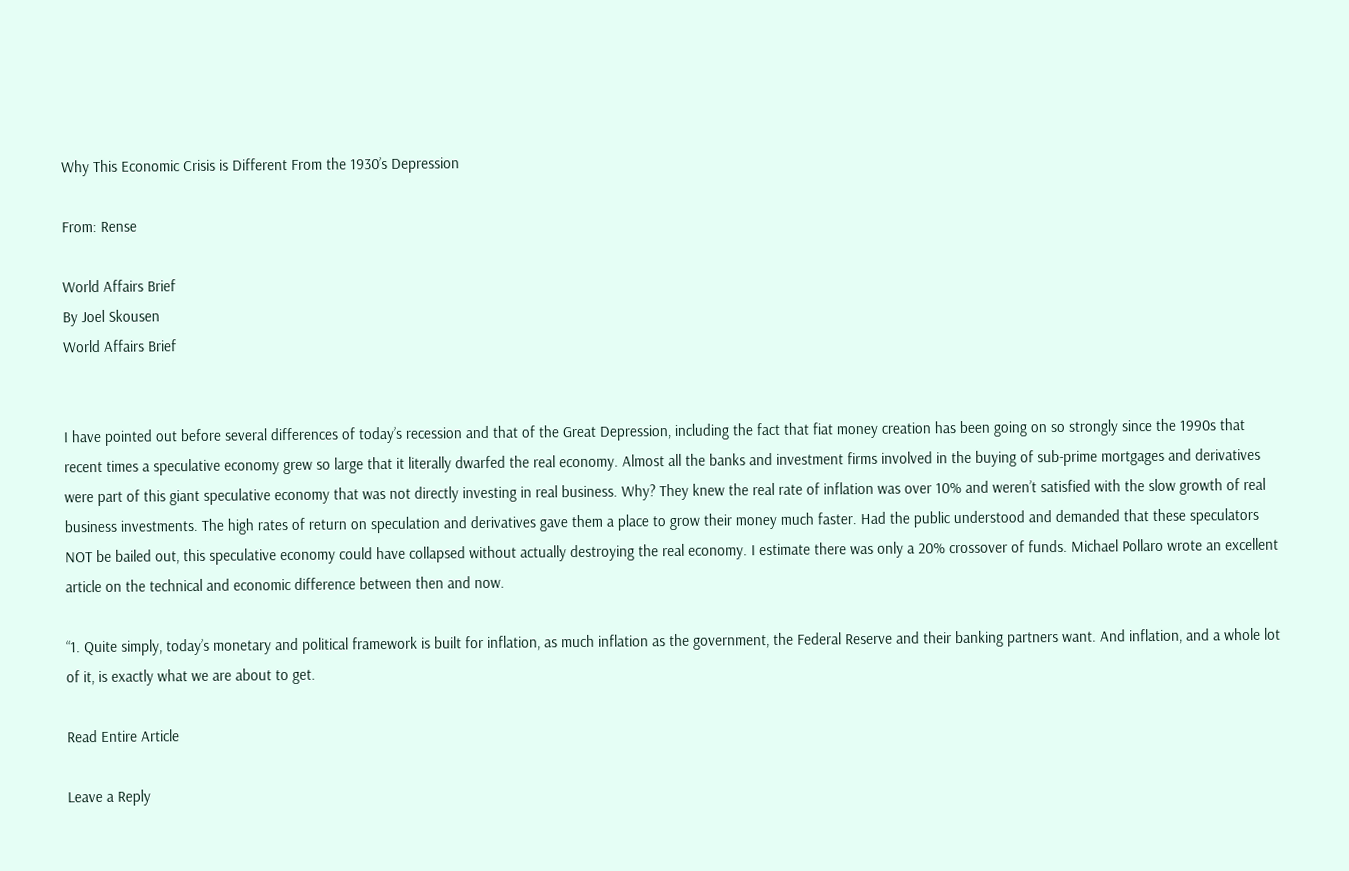Why This Economic Crisis is Different From the 1930’s Depression

From: Rense

World Affairs Brief
By Joel Skousen
World Affairs Brief


I have pointed out before several differences of today’s recession and that of the Great Depression, including the fact that fiat money creation has been going on so strongly since the 1990s that recent times a speculative economy grew so large that it literally dwarfed the real economy. Almost all the banks and investment firms involved in the buying of sub-prime mortgages and derivatives were part of this giant speculative economy that was not directly investing in real business. Why? They knew the real rate of inflation was over 10% and weren’t satisfied with the slow growth of real business investments. The high rates of return on speculation and derivatives gave them a place to grow their money much faster. Had the public understood and demanded that these speculators NOT be bailed out, this speculative economy could have collapsed without actually destroying the real economy. I estimate there was only a 20% crossover of funds. Michael Pollaro wrote an excellent article on the technical and economic difference between then and now.

“1. Quite simply, today’s monetary and political framework is built for inflation, as much inflation as the government, the Federal Reserve and their banking partners want. And inflation, and a whole lot of it, is exactly what we are about to get.

Read Entire Article

Leave a Reply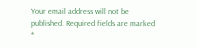Your email address will not be published. Required fields are marked *